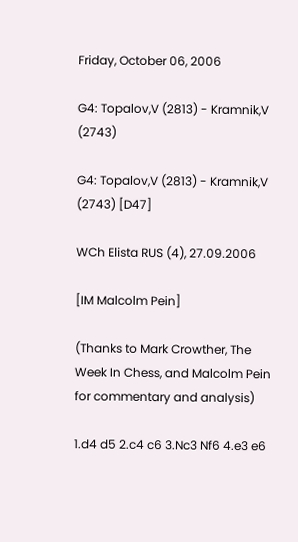Friday, October 06, 2006

G4: Topalov,V (2813) - Kramnik,V (2743)

G4: Topalov,V (2813) - Kramnik,V (2743) [D47]

WCh Elista RUS (4), 27.09.2006

[IM Malcolm Pein]

(Thanks to Mark Crowther, The Week In Chess, and Malcolm Pein for commentary and analysis)

1.d4 d5 2.c4 c6 3.Nc3 Nf6 4.e3 e6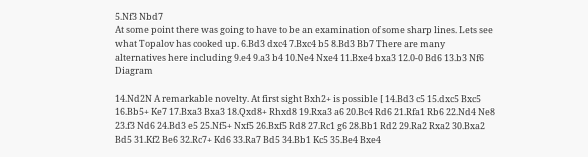5.Nf3 Nbd7
At some point there was going to have to be an examination of some sharp lines. Lets see what Topalov has cooked up. 6.Bd3 dxc4 7.Bxc4 b5 8.Bd3 Bb7 There are many alternatives here including 9.e4 9.a3 b4 10.Ne4 Nxe4 11.Bxe4 bxa3 12.0-0 Bd6 13.b3 Nf6 Diagram

14.Nd2N A remarkable novelty. At first sight Bxh2+ is possible [ 14.Bd3 c5 15.dxc5 Bxc5 16.Bb5+ Ke7 17.Bxa3 Bxa3 18.Qxd8+ Rhxd8 19.Rxa3 a6 20.Bc4 Rd6 21.Rfa1 Rb6 22.Nd4 Ne8 23.f3 Nd6 24.Bd3 e5 25.Nf5+ Nxf5 26.Bxf5 Rd8 27.Rc1 g6 28.Bb1 Rd2 29.Ra2 Rxa2 30.Bxa2 Bd5 31.Kf2 Be6 32.Rc7+ Kd6 33.Ra7 Bd5 34.Bb1 Kc5 35.Be4 Bxe4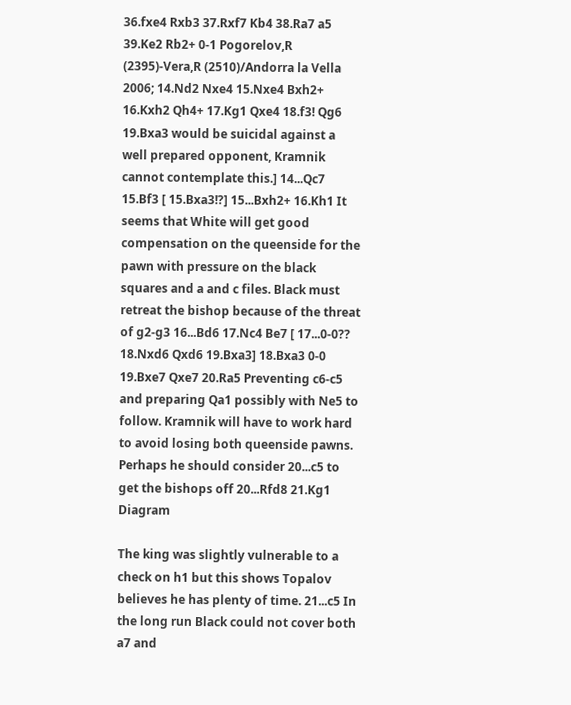36.fxe4 Rxb3 37.Rxf7 Kb4 38.Ra7 a5 39.Ke2 Rb2+ 0-1 Pogorelov,R (2395)-Vera,R (2510)/Andorra la Vella 2006; 14.Nd2 Nxe4 15.Nxe4 Bxh2+ 16.Kxh2 Qh4+ 17.Kg1 Qxe4 18.f3! Qg6 19.Bxa3 would be suicidal against a well prepared opponent, Kramnik cannot contemplate this.] 14...Qc7 15.Bf3 [ 15.Bxa3!?] 15...Bxh2+ 16.Kh1 It seems that White will get good compensation on the queenside for the pawn with pressure on the black squares and a and c files. Black must retreat the bishop because of the threat of g2-g3 16...Bd6 17.Nc4 Be7 [ 17...0-0?? 18.Nxd6 Qxd6 19.Bxa3] 18.Bxa3 0-0 19.Bxe7 Qxe7 20.Ra5 Preventing c6-c5 and preparing Qa1 possibly with Ne5 to follow. Kramnik will have to work hard to avoid losing both queenside pawns. Perhaps he should consider 20...c5 to get the bishops off 20...Rfd8 21.Kg1 Diagram

The king was slightly vulnerable to a check on h1 but this shows Topalov believes he has plenty of time. 21...c5 In the long run Black could not cover both a7 and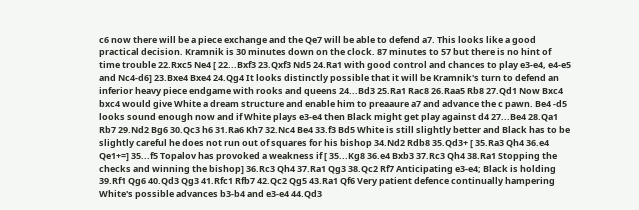c6 now there will be a piece exchange and the Qe7 will be able to defend a7. This looks like a good practical decision. Kramnik is 30 minutes down on the clock. 87 minutes to 57 but there is no hint of time trouble 22.Rxc5 Ne4 [ 22...Bxf3 23.Qxf3 Nd5 24.Ra1 with good control and chances to play e3-e4, e4-e5 and Nc4-d6] 23.Bxe4 Bxe4 24.Qg4 It looks distinctly possible that it will be Kramnik's turn to defend an inferior heavy piece endgame with rooks and queens 24...Bd3 25.Ra1 Rac8 26.Raa5 Rb8 27.Qd1 Now Bxc4 bxc4 would give White a dream structure and enable him to preaaure a7 and advance the c pawn. Be4 -d5 looks sound enough now and if White plays e3-e4 then Black might get play against d4 27...Be4 28.Qa1 Rb7 29.Nd2 Bg6 30.Qc3 h6 31.Ra6 Kh7 32.Nc4 Be4 33.f3 Bd5 White is still slightly better and Black has to be slightly careful he does not run out of squares for his bishop 34.Nd2 Rdb8 35.Qd3+ [ 35.Ra3 Qh4 36.e4 Qe1+=] 35...f5 Topalov has provoked a weakness if [ 35...Kg8 36.e4 Bxb3 37.Rc3 Qh4 38.Ra1 Stopping the checks and winning the bishop] 36.Rc3 Qh4 37.Ra1 Qg3 38.Qc2 Rf7 Anticipating e3-e4; Black is holding 39.Rf1 Qg6 40.Qd3 Qg3 41.Rfc1 Rfb7 42.Qc2 Qg5 43.Ra1 Qf6 Very patient defence continually hampering White's possible advances b3-b4 and e3-e4 44.Qd3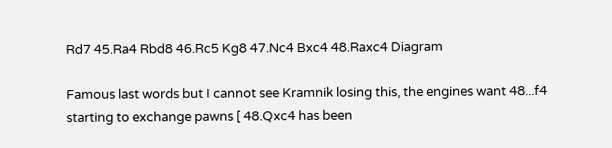Rd7 45.Ra4 Rbd8 46.Rc5 Kg8 47.Nc4 Bxc4 48.Raxc4 Diagram

Famous last words but I cannot see Kramnik losing this, the engines want 48...f4 starting to exchange pawns [ 48.Qxc4 has been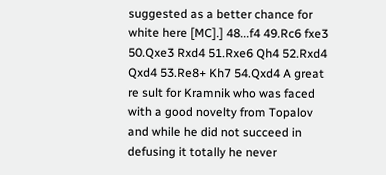suggested as a better chance for white here [MC].] 48...f4 49.Rc6 fxe3 50.Qxe3 Rxd4 51.Rxe6 Qh4 52.Rxd4 Qxd4 53.Re8+ Kh7 54.Qxd4 A great re sult for Kramnik who was faced with a good novelty from Topalov and while he did not succeed in defusing it totally he never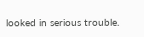looked in serious trouble.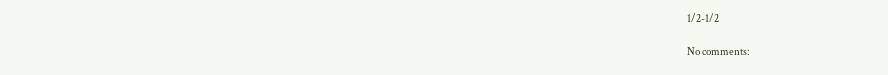1/2-1/2

No comments: